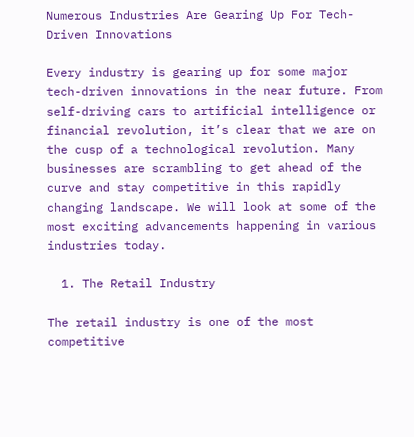Numerous Industries Are Gearing Up For Tech-Driven Innovations

Every industry is gearing up for some major tech-driven innovations in the near future. From self-driving cars to artificial intelligence or financial revolution, it’s clear that we are on the cusp of a technological revolution. Many businesses are scrambling to get ahead of the curve and stay competitive in this rapidly changing landscape. We will look at some of the most exciting advancements happening in various industries today.

  1. The Retail Industry

The retail industry is one of the most competitive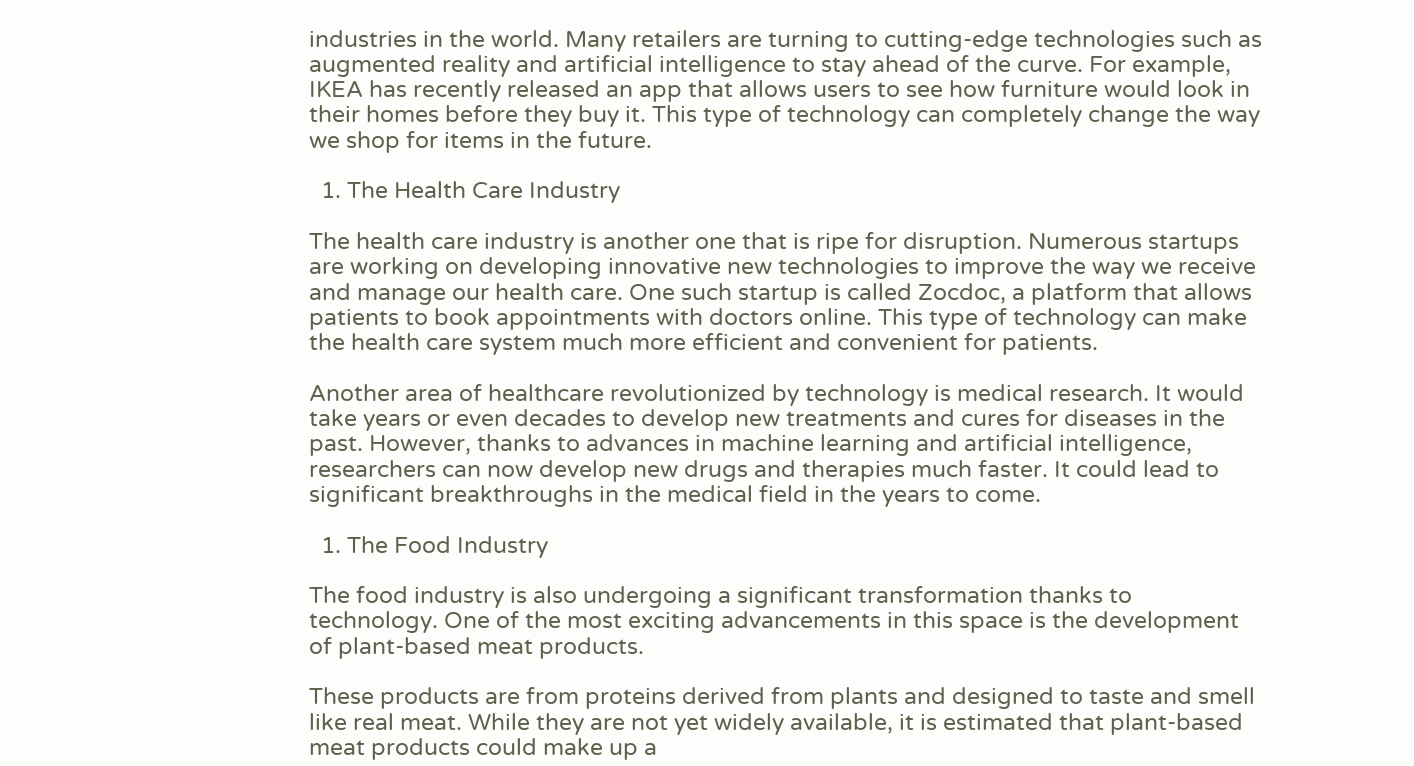industries in the world. Many retailers are turning to cutting-edge technologies such as augmented reality and artificial intelligence to stay ahead of the curve. For example, IKEA has recently released an app that allows users to see how furniture would look in their homes before they buy it. This type of technology can completely change the way we shop for items in the future.

  1. The Health Care Industry

The health care industry is another one that is ripe for disruption. Numerous startups are working on developing innovative new technologies to improve the way we receive and manage our health care. One such startup is called Zocdoc, a platform that allows patients to book appointments with doctors online. This type of technology can make the health care system much more efficient and convenient for patients.

Another area of healthcare revolutionized by technology is medical research. It would take years or even decades to develop new treatments and cures for diseases in the past. However, thanks to advances in machine learning and artificial intelligence, researchers can now develop new drugs and therapies much faster. It could lead to significant breakthroughs in the medical field in the years to come.

  1. The Food Industry

The food industry is also undergoing a significant transformation thanks to technology. One of the most exciting advancements in this space is the development of plant-based meat products.

These products are from proteins derived from plants and designed to taste and smell like real meat. While they are not yet widely available, it is estimated that plant-based meat products could make up a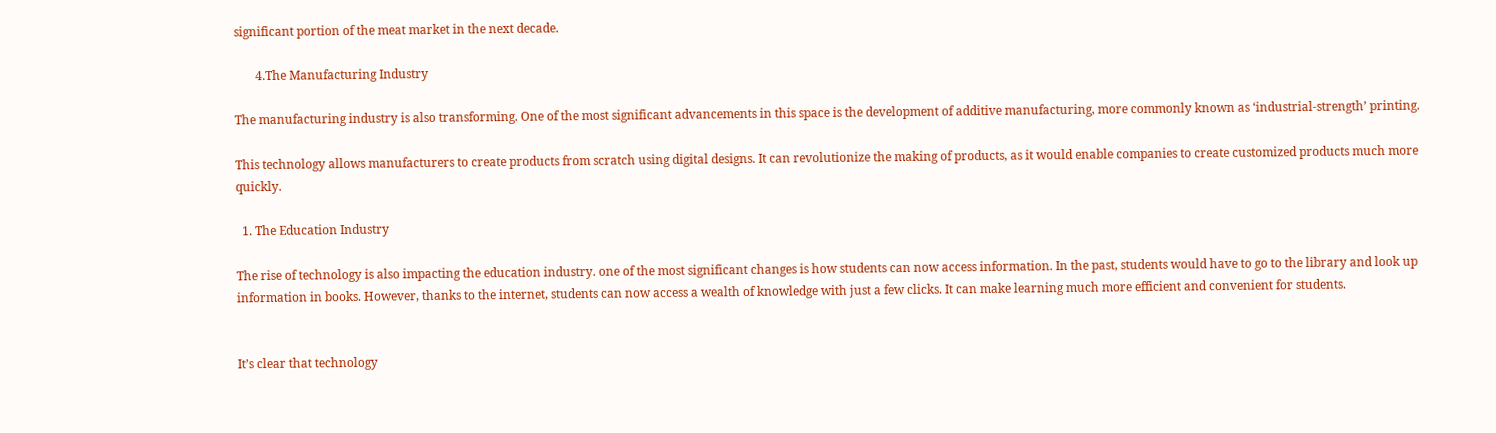significant portion of the meat market in the next decade.

       4.The Manufacturing Industry

The manufacturing industry is also transforming. One of the most significant advancements in this space is the development of additive manufacturing, more commonly known as ‘industrial-strength’ printing.

This technology allows manufacturers to create products from scratch using digital designs. It can revolutionize the making of products, as it would enable companies to create customized products much more quickly.

  1. The Education Industry

The rise of technology is also impacting the education industry. one of the most significant changes is how students can now access information. In the past, students would have to go to the library and look up information in books. However, thanks to the internet, students can now access a wealth of knowledge with just a few clicks. It can make learning much more efficient and convenient for students.


It’s clear that technology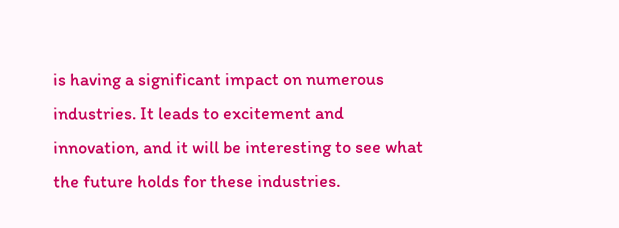is having a significant impact on numerous industries. It leads to excitement and innovation, and it will be interesting to see what the future holds for these industries.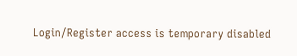Login/Register access is temporary disabled